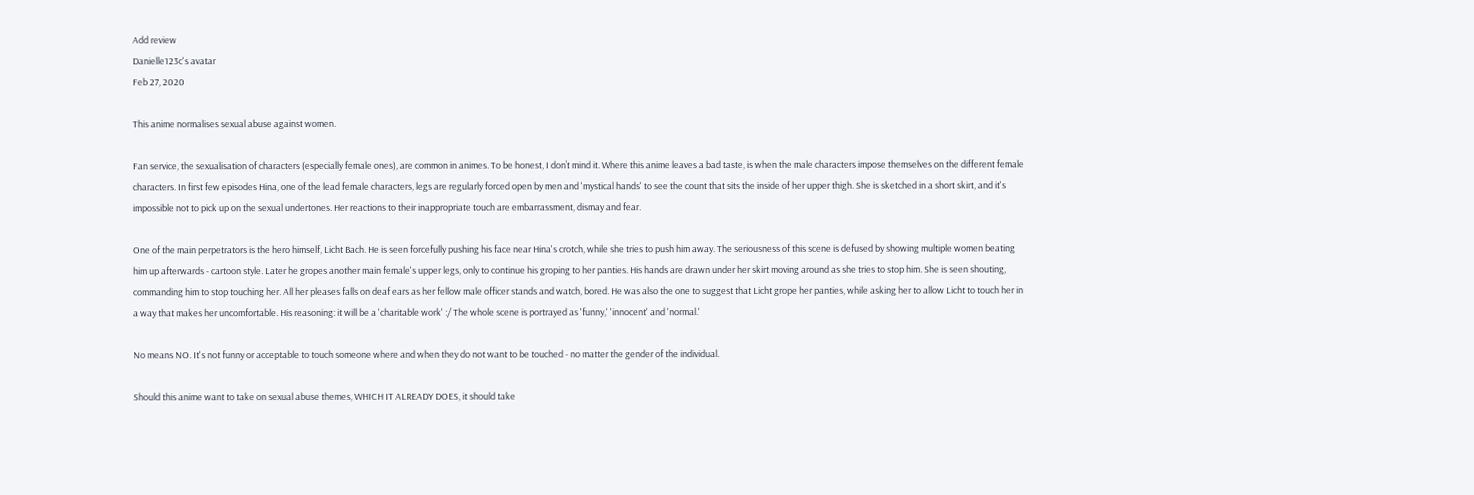Add review
Danielle123c's avatar
Feb 27, 2020

This anime normalises sexual abuse against women.

Fan service, the sexualisation of characters (especially female ones), are common in animes. To be honest, I don’t mind it. Where this anime leaves a bad taste, is when the male characters impose themselves on the different female characters. In first few episodes Hina, one of the lead female characters, legs are regularly forced open by men and 'mystical hands' to see the count that sits the inside of her upper thigh. She is sketched in a short skirt, and it's impossible not to pick up on the sexual undertones. Her reactions to their inappropriate touch are embarrassment, dismay and fear.

One of the main perpetrators is the hero himself, Licht Bach. He is seen forcefully pushing his face near Hina's crotch, while she tries to push him away. The seriousness of this scene is defused by showing multiple women beating him up afterwards - cartoon style. Later he gropes another main female's upper legs, only to continue his groping to her panties. His hands are drawn under her skirt moving around as she tries to stop him. She is seen shouting, commanding him to stop touching her. All her pleases falls on deaf ears as her fellow male officer stands and watch, bored. He was also the one to suggest that Licht grope her panties, while asking her to allow Licht to touch her in a way that makes her uncomfortable. His reasoning: it will be a 'charitable work' :/ The whole scene is portrayed as 'funny,' 'innocent' and 'normal.'

No means NO. It's not funny or acceptable to touch someone where and when they do not want to be touched - no matter the gender of the individual.

Should this anime want to take on sexual abuse themes, WHICH IT ALREADY DOES, it should take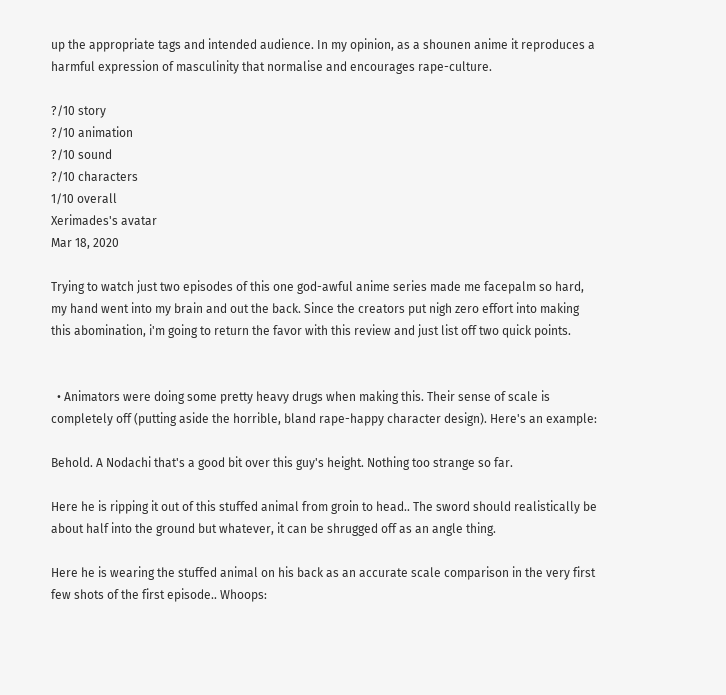up the appropriate tags and intended audience. In my opinion, as a shounen anime it reproduces a harmful expression of masculinity that normalise and encourages rape-culture.

?/10 story
?/10 animation
?/10 sound
?/10 characters
1/10 overall
Xerimades's avatar
Mar 18, 2020

Trying to watch just two episodes of this one god-awful anime series made me facepalm so hard, my hand went into my brain and out the back. Since the creators put nigh zero effort into making this abomination, i'm going to return the favor with this review and just list off two quick points.


  • Animators were doing some pretty heavy drugs when making this. Their sense of scale is completely off (putting aside the horrible, bland rape-happy character design). Here's an example:

Behold. A Nodachi that's a good bit over this guy's height. Nothing too strange so far.

Here he is ripping it out of this stuffed animal from groin to head.. The sword should realistically be about half into the ground but whatever, it can be shrugged off as an angle thing.

Here he is wearing the stuffed animal on his back as an accurate scale comparison in the very first few shots of the first episode.. Whoops: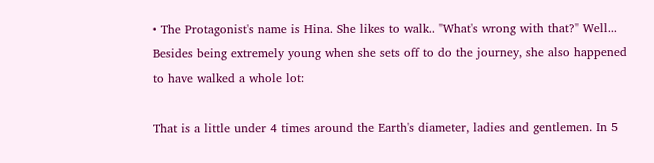• The Protagonist's name is Hina. She likes to walk.. "What's wrong with that?" Well... Besides being extremely young when she sets off to do the journey, she also happened to have walked a whole lot:

That is a little under 4 times around the Earth's diameter, ladies and gentlemen. In 5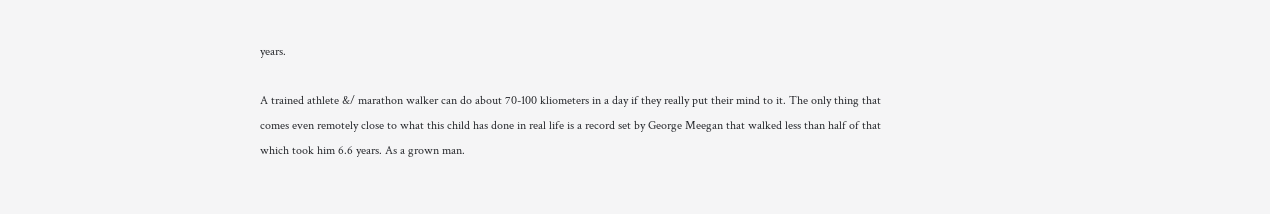years.

A trained athlete &/ marathon walker can do about 70-100 kliometers in a day if they really put their mind to it. The only thing that comes even remotely close to what this child has done in real life is a record set by George Meegan that walked less than half of that which took him 6.6 years. As a grown man.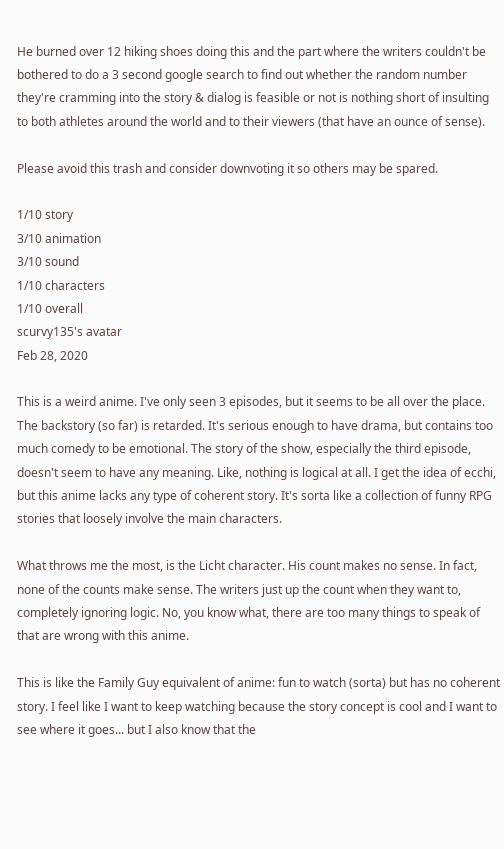He burned over 12 hiking shoes doing this and the part where the writers couldn't be bothered to do a 3 second google search to find out whether the random number they're cramming into the story & dialog is feasible or not is nothing short of insulting to both athletes around the world and to their viewers (that have an ounce of sense).

Please avoid this trash and consider downvoting it so others may be spared.

1/10 story
3/10 animation
3/10 sound
1/10 characters
1/10 overall
scurvy135's avatar
Feb 28, 2020

This is a weird anime. I've only seen 3 episodes, but it seems to be all over the place. The backstory (so far) is retarded. It's serious enough to have drama, but contains too much comedy to be emotional. The story of the show, especially the third episode, doesn't seem to have any meaning. Like, nothing is logical at all. I get the idea of ecchi, but this anime lacks any type of coherent story. It's sorta like a collection of funny RPG stories that loosely involve the main characters.

What throws me the most, is the Licht character. His count makes no sense. In fact, none of the counts make sense. The writers just up the count when they want to, completely ignoring logic. No, you know what, there are too many things to speak of that are wrong with this anime.

This is like the Family Guy equivalent of anime: fun to watch (sorta) but has no coherent story. I feel like I want to keep watching because the story concept is cool and I want to see where it goes... but I also know that the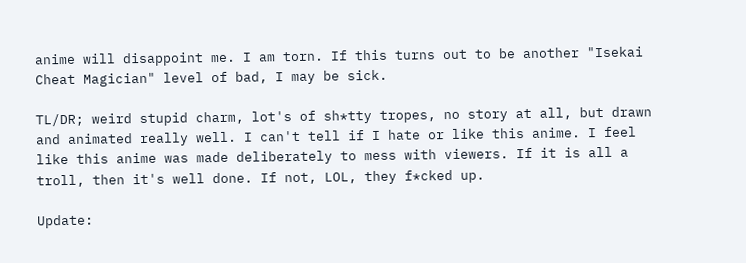anime will disappoint me. I am torn. If this turns out to be another "Isekai Cheat Magician" level of bad, I may be sick.

TL/DR; weird stupid charm, lot's of sh*tty tropes, no story at all, but drawn and animated really well. I can't tell if I hate or like this anime. I feel like this anime was made deliberately to mess with viewers. If it is all a troll, then it's well done. If not, LOL, they f*cked up.

Update: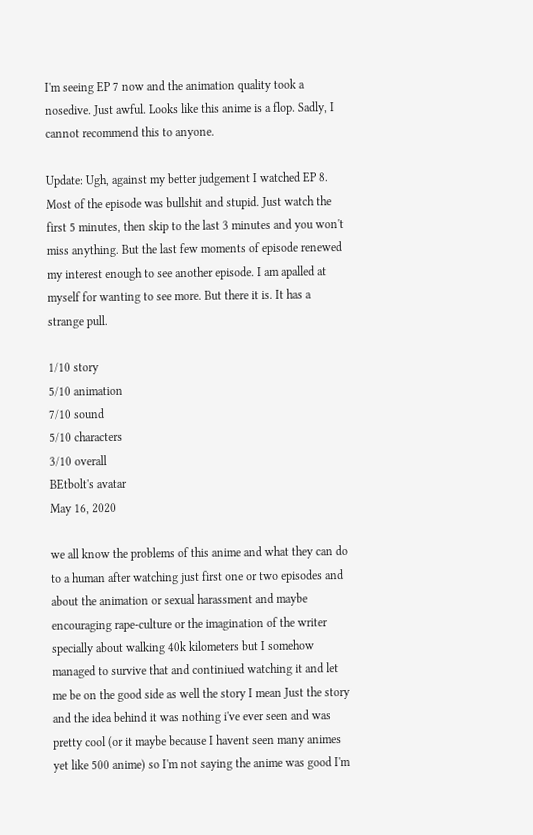I'm seeing EP 7 now and the animation quality took a nosedive. Just awful. Looks like this anime is a flop. Sadly, I cannot recommend this to anyone.

Update: Ugh, against my better judgement I watched EP 8. Most of the episode was bullshit and stupid. Just watch the first 5 minutes, then skip to the last 3 minutes and you won't miss anything. But the last few moments of episode renewed my interest enough to see another episode. I am apalled at myself for wanting to see more. But there it is. It has a strange pull.

1/10 story
5/10 animation
7/10 sound
5/10 characters
3/10 overall
BEtbolt's avatar
May 16, 2020

we all know the problems of this anime and what they can do to a human after watching just first one or two episodes and about the animation or sexual harassment and maybe encouraging rape-culture or the imagination of the writer specially about walking 40k kilometers but I somehow managed to survive that and continiued watching it and let me be on the good side as well the story I mean Just the story and the idea behind it was nothing i've ever seen and was pretty cool (or it maybe because I havent seen many animes yet like 500 anime) so I'm not saying the anime was good I'm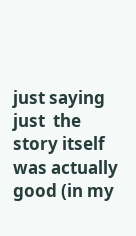just saying just  the story itself was actually good (in my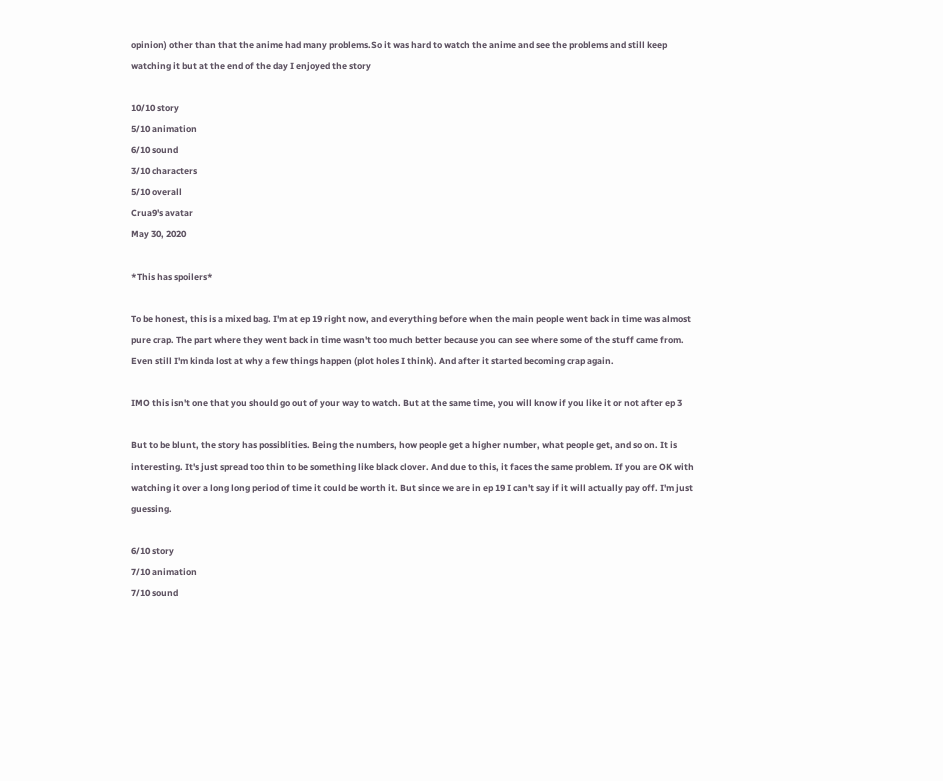opinion) other than that the anime had many problems.So it was hard to watch the anime and see the problems and still keep watching it but at the end of the day I enjoyed the story

10/10 story
5/10 animation
6/10 sound
3/10 characters
5/10 overall
Crua9's avatar
May 30, 2020

*This has spoilers*

To be honest, this is a mixed bag. I'm at ep 19 right now, and everything before when the main people went back in time was almost pure crap. The part where they went back in time wasn't too much better because you can see where some of the stuff came from. Even still I'm kinda lost at why a few things happen (plot holes I think). And after it started becoming crap again.

IMO this isn't one that you should go out of your way to watch. But at the same time, you will know if you like it or not after ep 3

But to be blunt, the story has possiblities. Being the numbers, how people get a higher number, what people get, and so on. It is interesting. It's just spread too thin to be something like black clover. And due to this, it faces the same problem. If you are OK with watching it over a long long period of time it could be worth it. But since we are in ep 19 I can't say if it will actually pay off. I'm just guessing.

6/10 story
7/10 animation
7/10 sound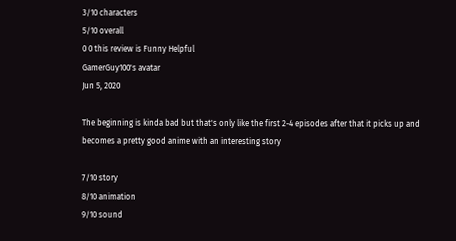3/10 characters
5/10 overall
0 0 this review is Funny Helpful
GamerGuy100's avatar
Jun 5, 2020

The beginning is kinda bad but that's only like the first 2-4 episodes after that it picks up and becomes a pretty good anime with an interesting story

7/10 story
8/10 animation
9/10 sound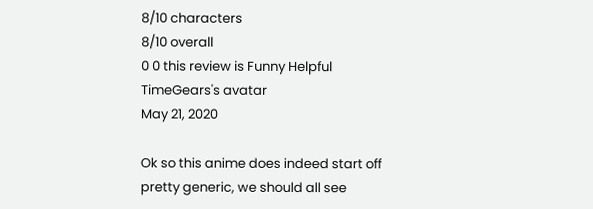8/10 characters
8/10 overall
0 0 this review is Funny Helpful
TimeGears's avatar
May 21, 2020

Ok so this anime does indeed start off pretty generic, we should all see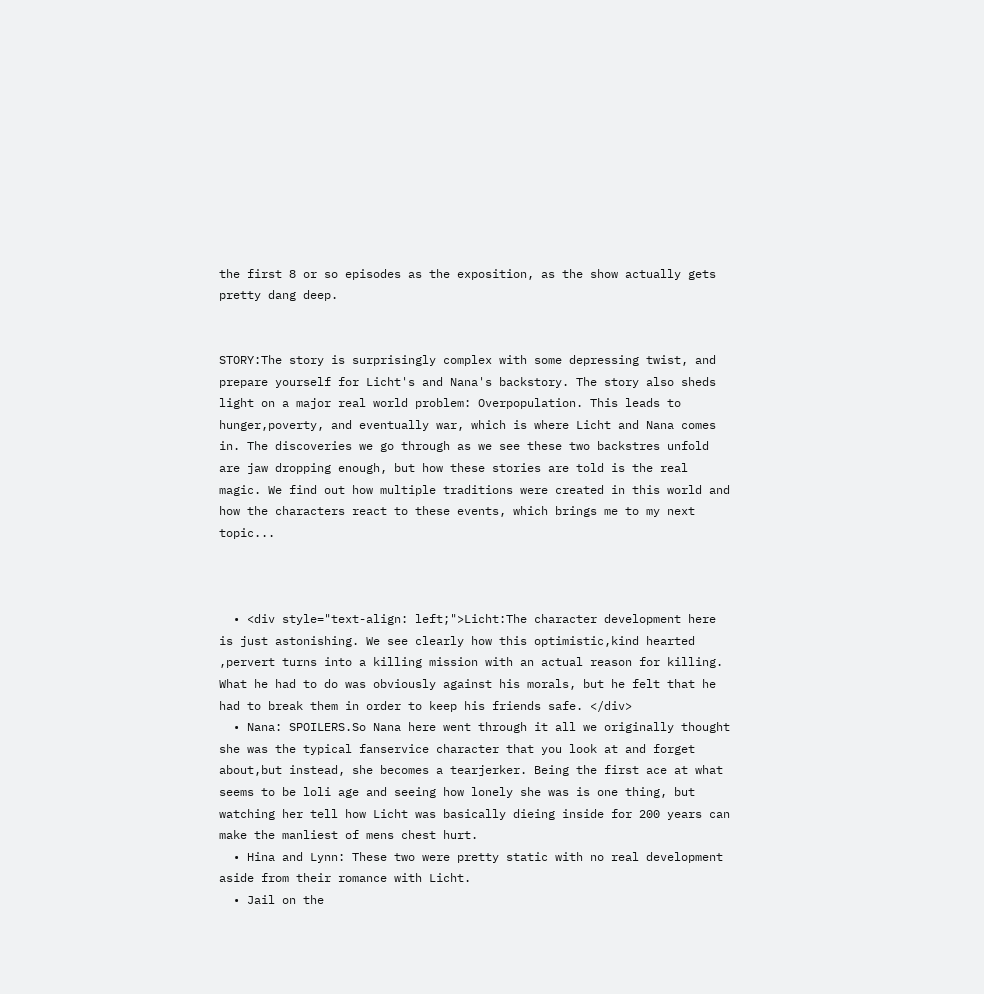the first 8 or so episodes as the exposition, as the show actually gets pretty dang deep.


STORY:The story is surprisingly complex with some depressing twist, and prepare yourself for Licht's and Nana's backstory. The story also sheds light on a major real world problem: Overpopulation. This leads to hunger,poverty, and eventually war, which is where Licht and Nana comes in. The discoveries we go through as we see these two backstres unfold are jaw dropping enough, but how these stories are told is the real magic. We find out how multiple traditions were created in this world and how the characters react to these events, which brings me to my next topic...



  • <div style="text-align: left;">Licht:The character development here is just astonishing. We see clearly how this optimistic,kind hearted ,pervert turns into a killing mission with an actual reason for killing. What he had to do was obviously against his morals, but he felt that he had to break them in order to keep his friends safe. </div>
  • Nana: SPOILERS.So Nana here went through it all we originally thought she was the typical fanservice character that you look at and forget about,but instead, she becomes a tearjerker. Being the first ace at what seems to be loli age and seeing how lonely she was is one thing, but watching her tell how Licht was basically dieing inside for 200 years can make the manliest of mens chest hurt.
  • Hina and Lynn: These two were pretty static with no real development aside from their romance with Licht.
  • Jail on the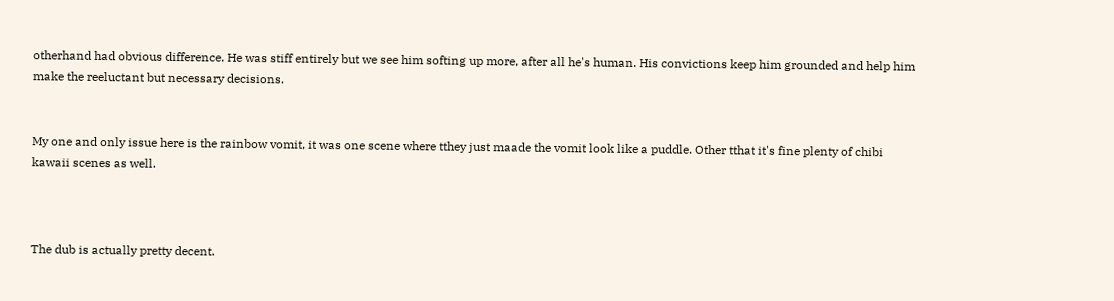otherhand had obvious difference. He was stiff entirely but we see him softing up more, after all he's human. His convictions keep him grounded and help him make the reeluctant but necessary decisions.


My one and only issue here is the rainbow vomit, it was one scene where tthey just maade the vomit look like a puddle. Other tthat it's fine plenty of chibi kawaii scenes as well.



The dub is actually pretty decent.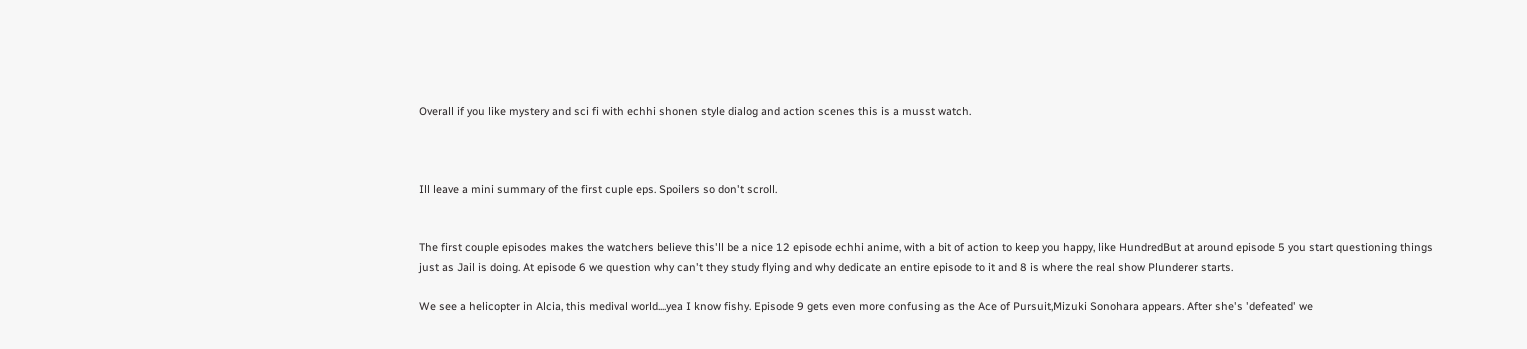Overall if you like mystery and sci fi with echhi shonen style dialog and action scenes this is a musst watch.



Ill leave a mini summary of the first cuple eps. Spoilers so don't scroll.


The first couple episodes makes the watchers believe this'll be a nice 12 episode echhi anime, with a bit of action to keep you happy, like HundredBut at around episode 5 you start questioning things just as Jail is doing. At episode 6 we question why can't they study flying and why dedicate an entire episode to it and 8 is where the real show Plunderer starts.

We see a helicopter in Alcia, this medival world....yea I know fishy. Episode 9 gets even more confusing as the Ace of Pursuit,Mizuki Sonohara appears. After she's 'defeated' we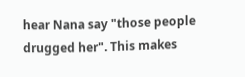hear Nana say "those people drugged her". This makes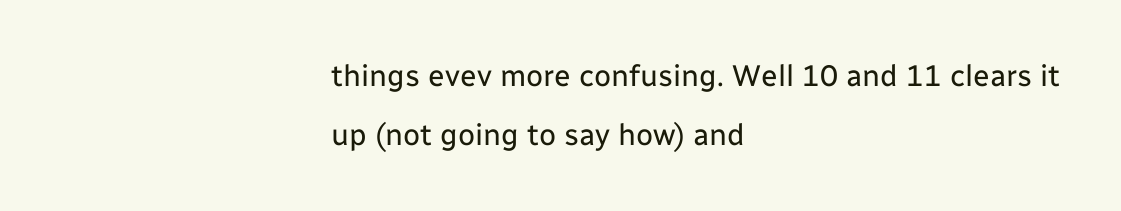things evev more confusing. Well 10 and 11 clears it up (not going to say how) and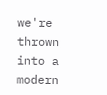we're thrown into a modern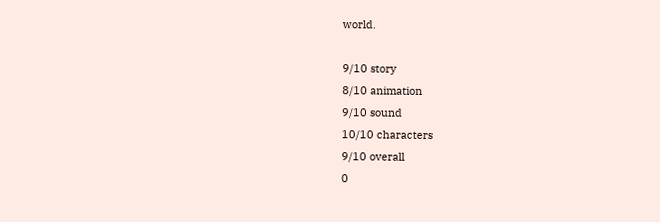world.

9/10 story
8/10 animation
9/10 sound
10/10 characters
9/10 overall
0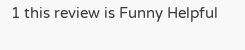1 this review is Funny Helpful